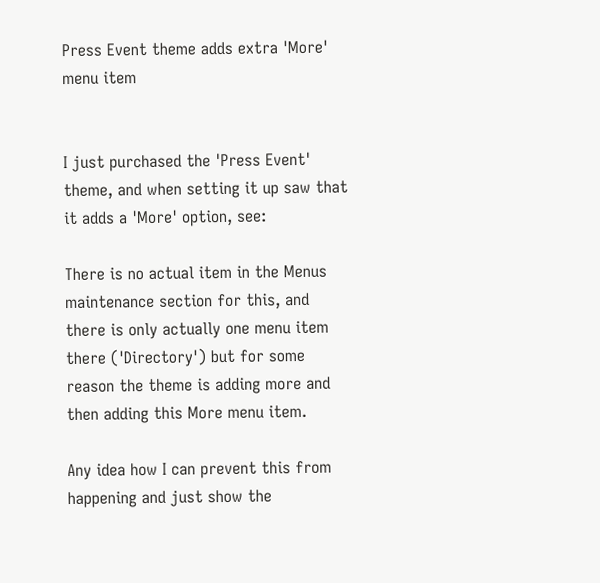Press Event theme adds extra 'More' menu item


I just purchased the 'Press Event' theme, and when setting it up saw that it adds a 'More' option, see:

There is no actual item in the Menus maintenance section for this, and there is only actually one menu item there ('Directory') but for some reason the theme is adding more and then adding this More menu item.

Any idea how I can prevent this from happening and just show the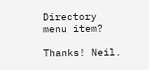Directory menu item?

Thanks! Neil.